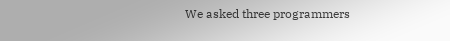We asked three programmers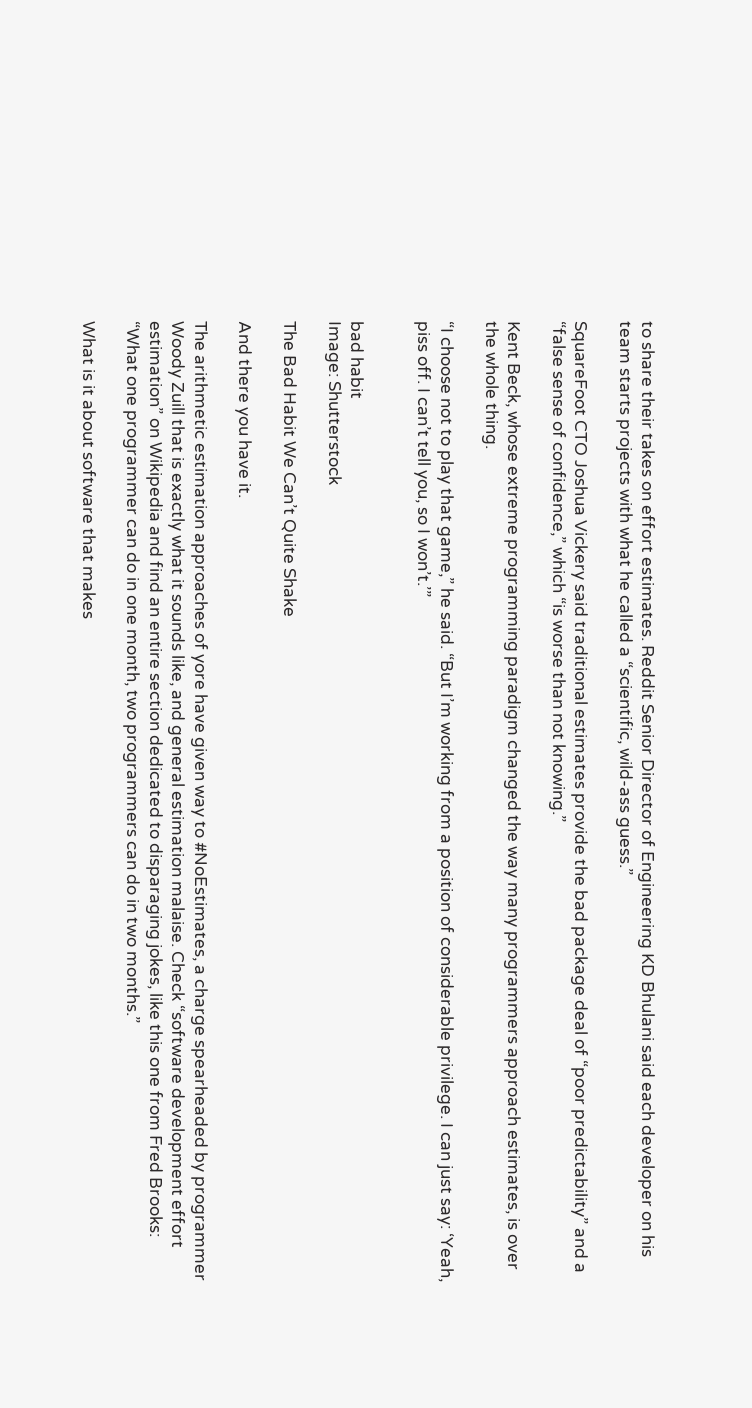to share their takes on effort estimates. Reddit Senior Director of Engineering KD Bhulani said each developer on his team starts projects with what he called a “scientific, wild-ass guess.”

SquareFoot CTO Joshua Vickery said traditional estimates provide the bad package deal of “poor predictability” and a “false sense of confidence,” which “is worse than not knowing.”

Kent Beck, whose extreme programming paradigm changed the way many programmers approach estimates, is over the whole thing.

“I choose not to play that game,” he said. “But I’m working from a position of considerable privilege. I can just say: ‘Yeah, piss off. I can’t tell you, so I won’t.’”


bad habit
Image: Shutterstock

The Bad Habit We Can’t Quite Shake

And there you have it.

The arithmetic estimation approaches of yore have given way to #NoEstimates, a charge spearheaded by programmer Woody Zuill that is exactly what it sounds like, and general estimation malaise. Check “software development effort estimation” on Wikipedia and find an entire section dedicated to disparaging jokes, like this one from Fred Brooks: “What one programmer can do in one month, two programmers can do in two months.”

What is it about software that makes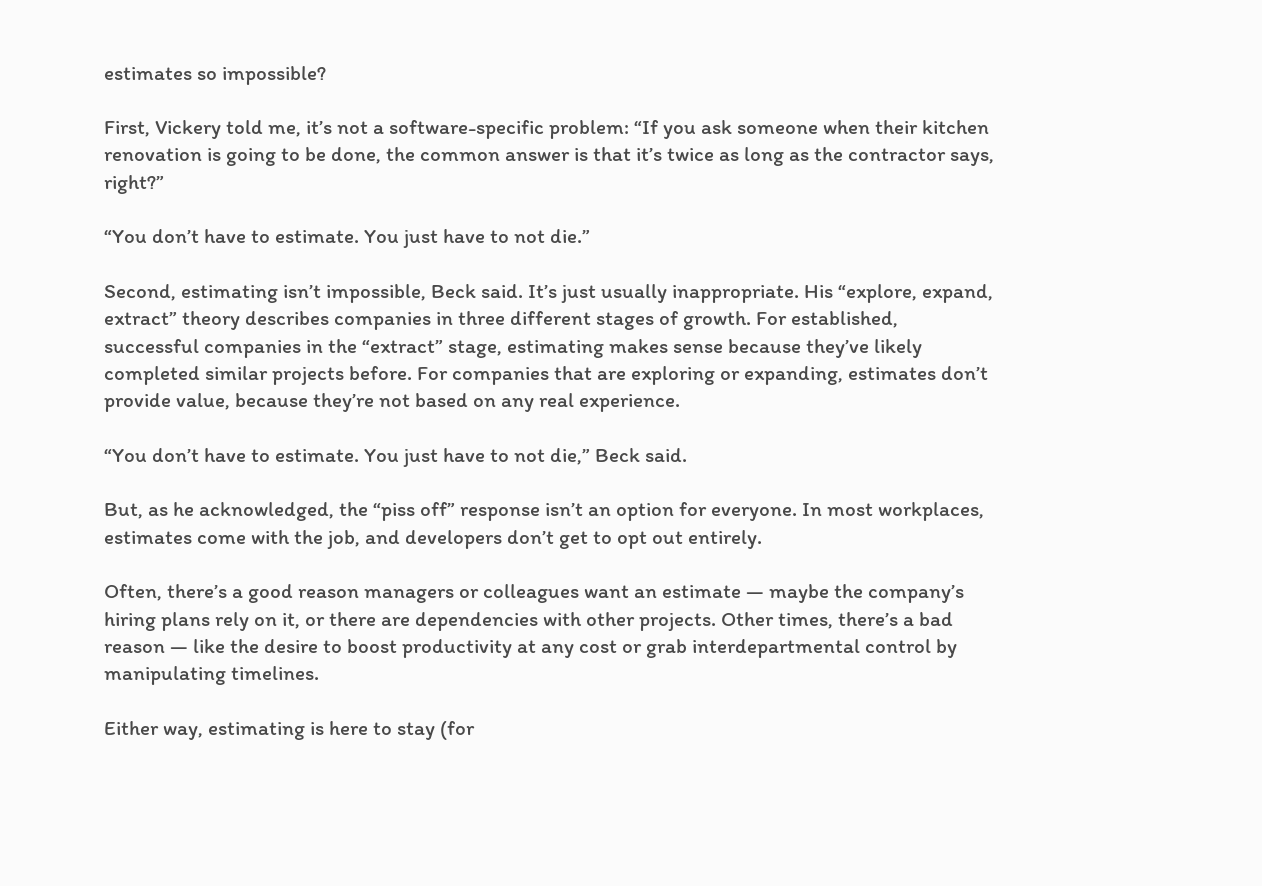estimates so impossible?

First, Vickery told me, it’s not a software-specific problem: “If you ask someone when their kitchen renovation is going to be done, the common answer is that it’s twice as long as the contractor says, right?”

“You don’t have to estimate. You just have to not die.”

Second, estimating isn’t impossible, Beck said. It’s just usually inappropriate. His “explore, expand, extract” theory describes companies in three different stages of growth. For established, successful companies in the “extract” stage, estimating makes sense because they’ve likely completed similar projects before. For companies that are exploring or expanding, estimates don’t provide value, because they’re not based on any real experience.

“You don’t have to estimate. You just have to not die,” Beck said.

But, as he acknowledged, the “piss off” response isn’t an option for everyone. In most workplaces, estimates come with the job, and developers don’t get to opt out entirely.

Often, there’s a good reason managers or colleagues want an estimate — maybe the company’s hiring plans rely on it, or there are dependencies with other projects. Other times, there’s a bad reason — like the desire to boost productivity at any cost or grab interdepartmental control by manipulating timelines.

Either way, estimating is here to stay (for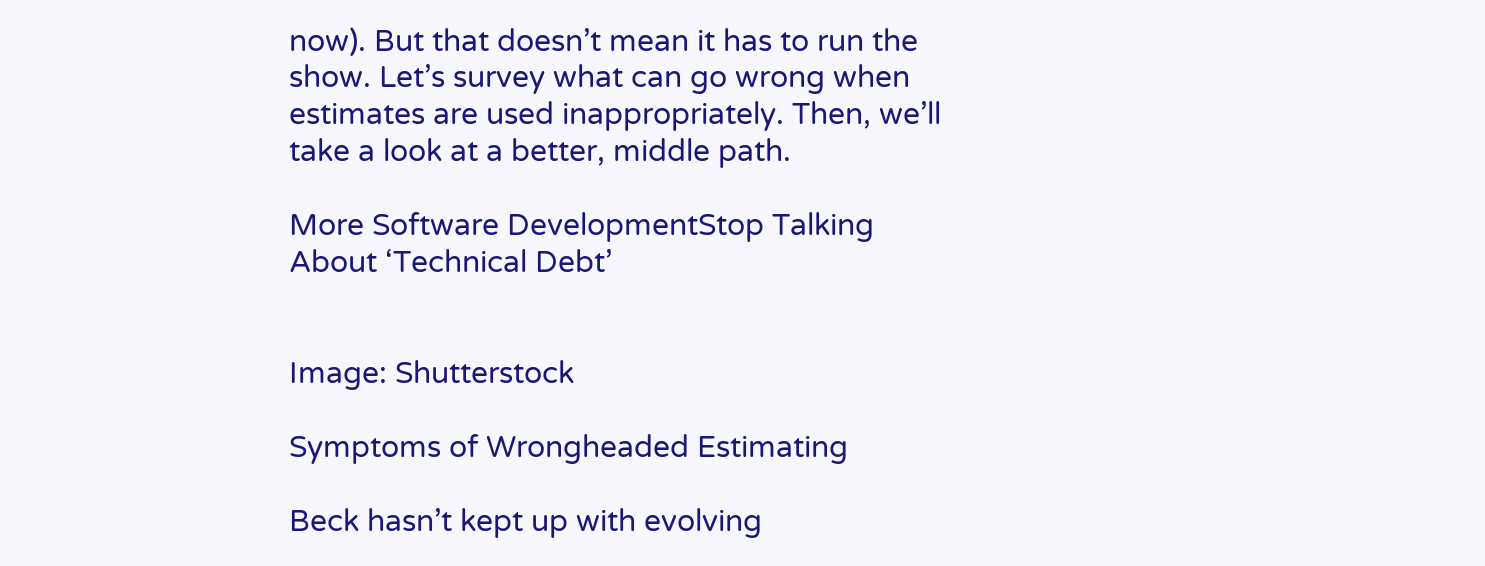now). But that doesn’t mean it has to run the show. Let’s survey what can go wrong when estimates are used inappropriately. Then, we’ll take a look at a better, middle path.

More Software DevelopmentStop Talking About ‘Technical Debt’


Image: Shutterstock

Symptoms of Wrongheaded Estimating

Beck hasn’t kept up with evolving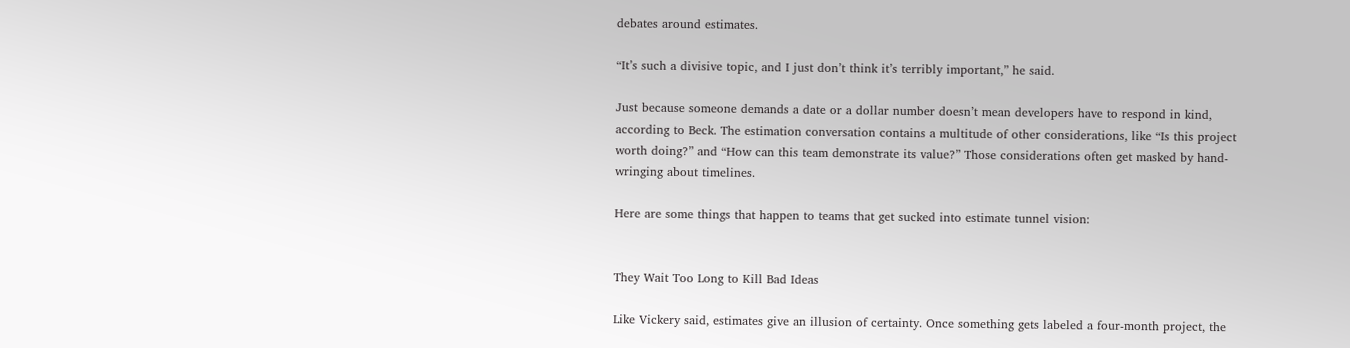debates around estimates.

“It’s such a divisive topic, and I just don’t think it’s terribly important,” he said.

Just because someone demands a date or a dollar number doesn’t mean developers have to respond in kind, according to Beck. The estimation conversation contains a multitude of other considerations, like “Is this project worth doing?” and “How can this team demonstrate its value?” Those considerations often get masked by hand-wringing about timelines.

Here are some things that happen to teams that get sucked into estimate tunnel vision:


They Wait Too Long to Kill Bad Ideas

Like Vickery said, estimates give an illusion of certainty. Once something gets labeled a four-month project, the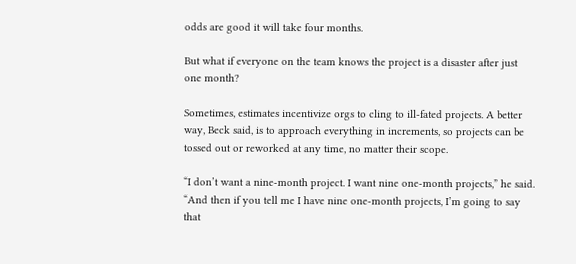odds are good it will take four months.

But what if everyone on the team knows the project is a disaster after just one month?

Sometimes, estimates incentivize orgs to cling to ill-fated projects. A better way, Beck said, is to approach everything in increments, so projects can be tossed out or reworked at any time, no matter their scope.

“I don’t want a nine-month project. I want nine one-month projects,” he said. “And then if you tell me I have nine one-month projects, I’m going to say that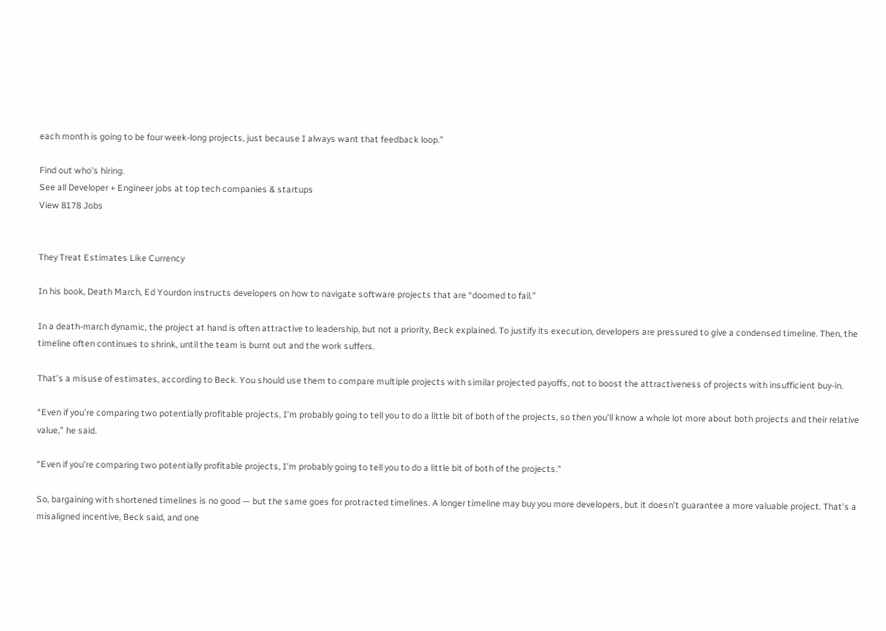each month is going to be four week-long projects, just because I always want that feedback loop.”

Find out who's hiring.
See all Developer + Engineer jobs at top tech companies & startups
View 8178 Jobs


They Treat Estimates Like Currency

In his book, Death March, Ed Yourdon instructs developers on how to navigate software projects that are “doomed to fail.”

In a death-march dynamic, the project at hand is often attractive to leadership, but not a priority, Beck explained. To justify its execution, developers are pressured to give a condensed timeline. Then, the timeline often continues to shrink, until the team is burnt out and the work suffers.

That’s a misuse of estimates, according to Beck. You should use them to compare multiple projects with similar projected payoffs, not to boost the attractiveness of projects with insufficient buy-in.

“Even if you’re comparing two potentially profitable projects, I’m probably going to tell you to do a little bit of both of the projects, so then you’ll know a whole lot more about both projects and their relative value,” he said.

“Even if you’re comparing two potentially profitable projects, I’m probably going to tell you to do a little bit of both of the projects.”

So, bargaining with shortened timelines is no good — but the same goes for protracted timelines. A longer timeline may buy you more developers, but it doesn’t guarantee a more valuable project. That’s a misaligned incentive, Beck said, and one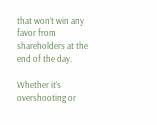that won’t win any favor from shareholders at the end of the day.

Whether it’s overshooting or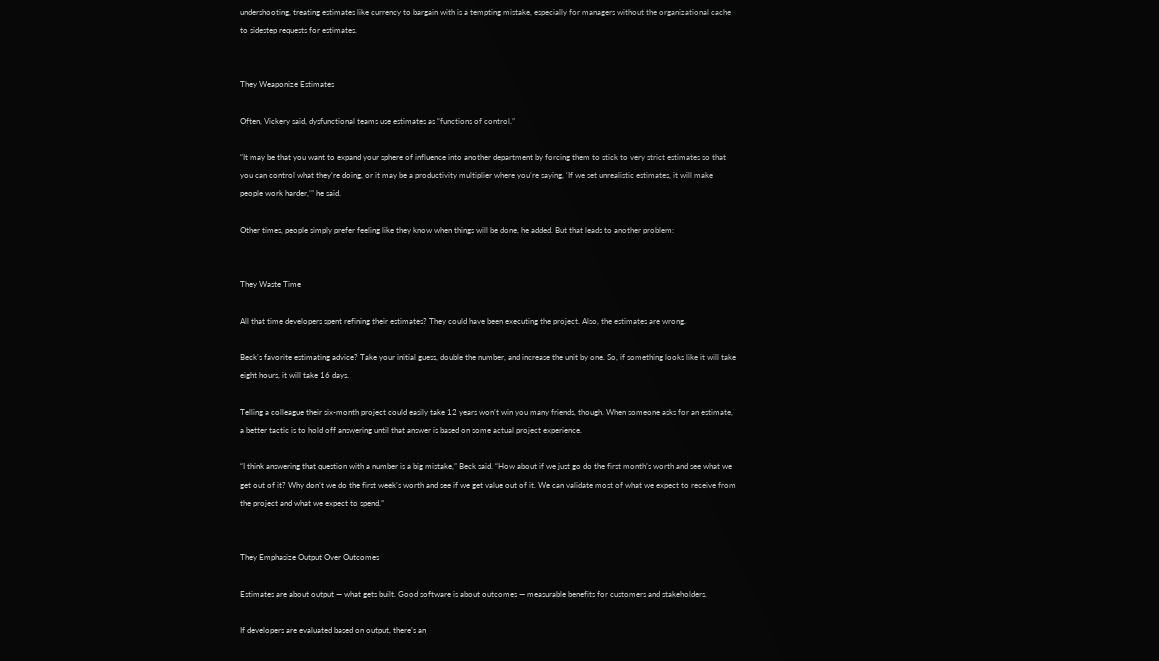undershooting, treating estimates like currency to bargain with is a tempting mistake, especially for managers without the organizational cache to sidestep requests for estimates.


They Weaponize Estimates

Often, Vickery said, dysfunctional teams use estimates as “functions of control.”

“It may be that you want to expand your sphere of influence into another department by forcing them to stick to very strict estimates so that you can control what they’re doing, or it may be a productivity multiplier where you’re saying, ‘If we set unrealistic estimates, it will make people work harder,’” he said.

Other times, people simply prefer feeling like they know when things will be done, he added. But that leads to another problem:


They Waste Time

All that time developers spent refining their estimates? They could have been executing the project. Also, the estimates are wrong.

Beck’s favorite estimating advice? Take your initial guess, double the number, and increase the unit by one. So, if something looks like it will take eight hours, it will take 16 days.

Telling a colleague their six-month project could easily take 12 years won’t win you many friends, though. When someone asks for an estimate, a better tactic is to hold off answering until that answer is based on some actual project experience.

“I think answering that question with a number is a big mistake,” Beck said. “How about if we just go do the first month’s worth and see what we get out of it? Why don’t we do the first week’s worth and see if we get value out of it. We can validate most of what we expect to receive from the project and what we expect to spend.”


They Emphasize Output Over Outcomes

Estimates are about output — what gets built. Good software is about outcomes — measurable benefits for customers and stakeholders.

If developers are evaluated based on output, there’s an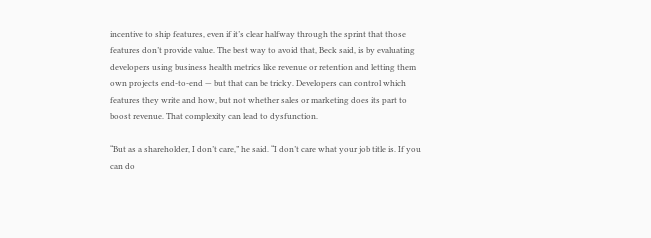incentive to ship features, even if it’s clear halfway through the sprint that those features don’t provide value. The best way to avoid that, Beck said, is by evaluating developers using business health metrics like revenue or retention and letting them own projects end-to-end — but that can be tricky. Developers can control which features they write and how, but not whether sales or marketing does its part to boost revenue. That complexity can lead to dysfunction.

“But as a shareholder, I don’t care,” he said. “I don’t care what your job title is. If you can do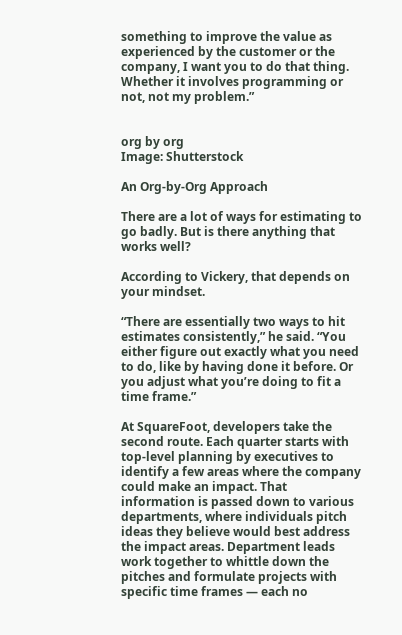something to improve the value as experienced by the customer or the company, I want you to do that thing. Whether it involves programming or not, not my problem.”


org by org
Image: Shutterstock

An Org-by-Org Approach

There are a lot of ways for estimating to go badly. But is there anything that works well?

According to Vickery, that depends on your mindset.

“There are essentially two ways to hit estimates consistently,” he said. “You either figure out exactly what you need to do, like by having done it before. Or you adjust what you’re doing to fit a time frame.”

At SquareFoot, developers take the second route. Each quarter starts with top-level planning by executives to identify a few areas where the company could make an impact. That information is passed down to various departments, where individuals pitch ideas they believe would best address the impact areas. Department leads work together to whittle down the pitches and formulate projects with specific time frames — each no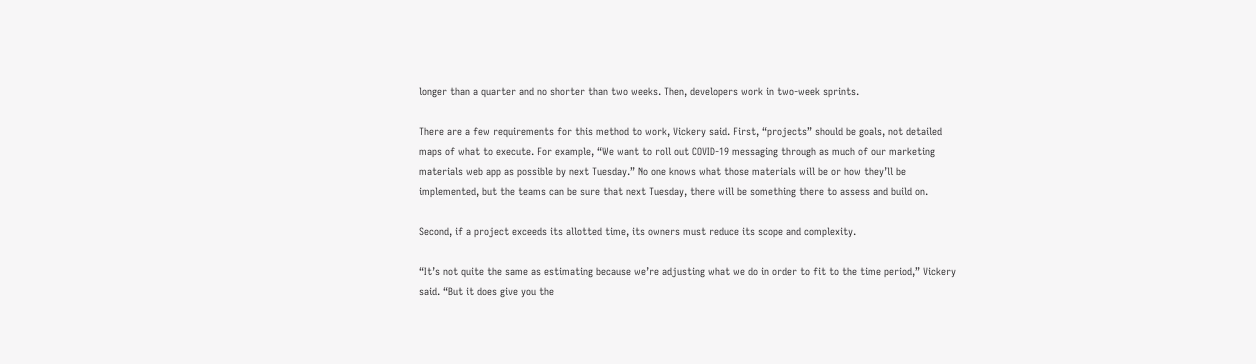longer than a quarter and no shorter than two weeks. Then, developers work in two-week sprints.

There are a few requirements for this method to work, Vickery said. First, “projects” should be goals, not detailed maps of what to execute. For example, “We want to roll out COVID-19 messaging through as much of our marketing materials web app as possible by next Tuesday.” No one knows what those materials will be or how they’ll be implemented, but the teams can be sure that next Tuesday, there will be something there to assess and build on.

Second, if a project exceeds its allotted time, its owners must reduce its scope and complexity.

“It’s not quite the same as estimating because we’re adjusting what we do in order to fit to the time period,” Vickery said. “But it does give you the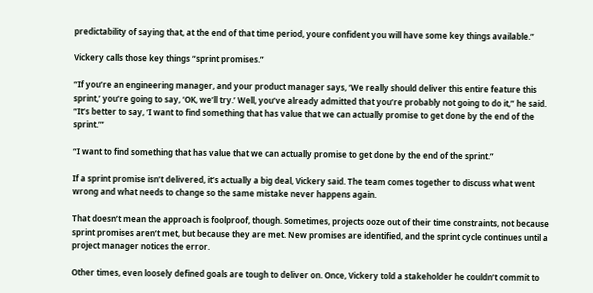predictability of saying that, at the end of that time period, youre confident you will have some key things available.”

Vickery calls those key things “sprint promises.”

“If you’re an engineering manager, and your product manager says, ‘We really should deliver this entire feature this sprint,’ you’re going to say, ‘OK, we’ll try.’ Well, you’ve already admitted that you’re probably not going to do it,” he said. “It’s better to say, ‘I want to find something that has value that we can actually promise to get done by the end of the sprint.’”

“I want to find something that has value that we can actually promise to get done by the end of the sprint.”

If a sprint promise isn’t delivered, it’s actually a big deal, Vickery said. The team comes together to discuss what went wrong and what needs to change so the same mistake never happens again.

That doesn’t mean the approach is foolproof, though. Sometimes, projects ooze out of their time constraints, not because sprint promises aren’t met, but because they are met. New promises are identified, and the sprint cycle continues until a project manager notices the error.

Other times, even loosely defined goals are tough to deliver on. Once, Vickery told a stakeholder he couldn’t commit to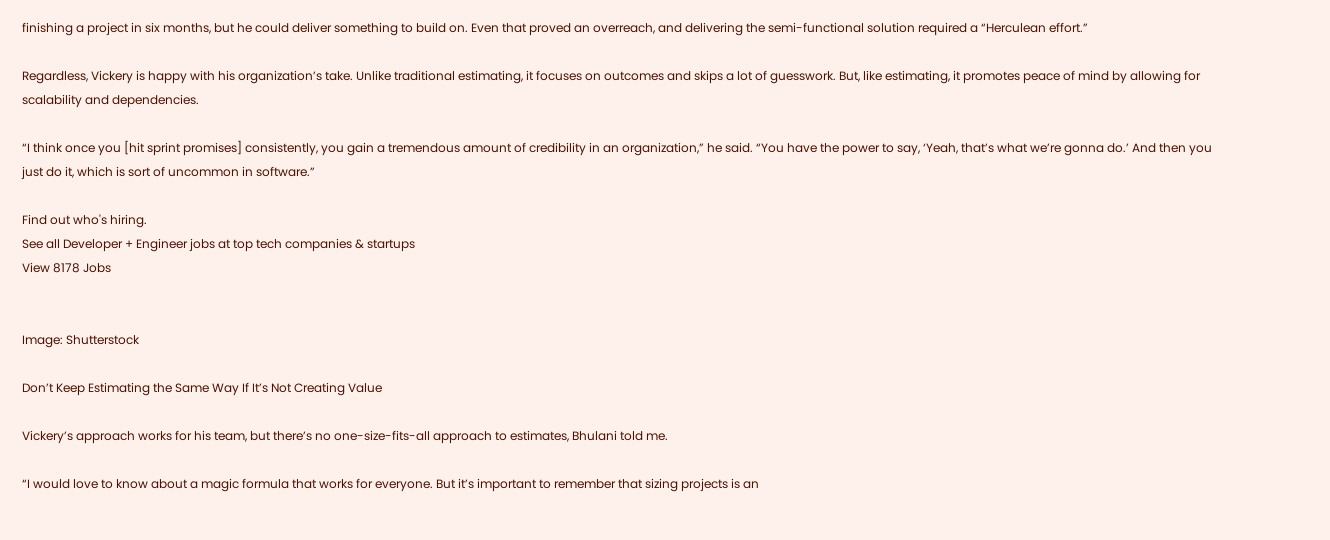finishing a project in six months, but he could deliver something to build on. Even that proved an overreach, and delivering the semi-functional solution required a “Herculean effort.”

Regardless, Vickery is happy with his organization’s take. Unlike traditional estimating, it focuses on outcomes and skips a lot of guesswork. But, like estimating, it promotes peace of mind by allowing for scalability and dependencies.

“I think once you [hit sprint promises] consistently, you gain a tremendous amount of credibility in an organization,” he said. “You have the power to say, ‘Yeah, that’s what we’re gonna do.’ And then you just do it, which is sort of uncommon in software.”

Find out who's hiring.
See all Developer + Engineer jobs at top tech companies & startups
View 8178 Jobs


Image: Shutterstock

Don’t Keep Estimating the Same Way If It’s Not Creating Value

Vickery’s approach works for his team, but there’s no one-size-fits-all approach to estimates, Bhulani told me.

“I would love to know about a magic formula that works for everyone. But it’s important to remember that sizing projects is an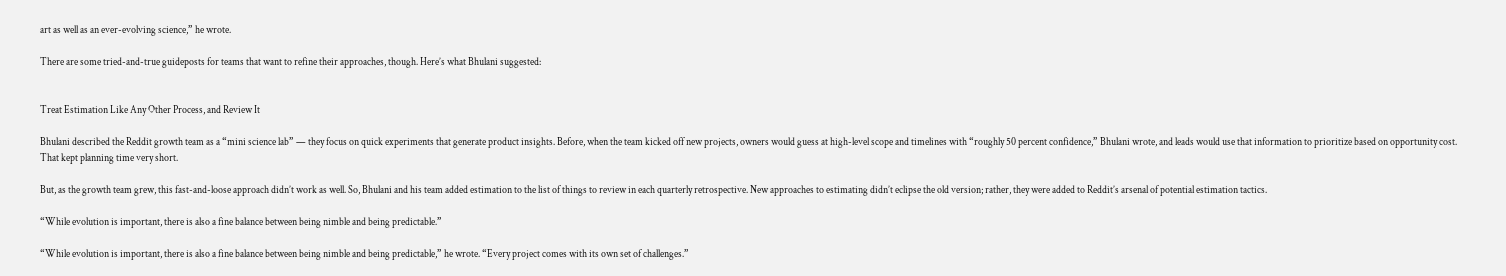art as well as an ever-evolving science,” he wrote.

There are some tried-and-true guideposts for teams that want to refine their approaches, though. Here’s what Bhulani suggested:


Treat Estimation Like Any Other Process, and Review It

Bhulani described the Reddit growth team as a “mini science lab” — they focus on quick experiments that generate product insights. Before, when the team kicked off new projects, owners would guess at high-level scope and timelines with “roughly 50 percent confidence,” Bhulani wrote, and leads would use that information to prioritize based on opportunity cost. That kept planning time very short.

But, as the growth team grew, this fast-and-loose approach didn’t work as well. So, Bhulani and his team added estimation to the list of things to review in each quarterly retrospective. New approaches to estimating didn’t eclipse the old version; rather, they were added to Reddit’s arsenal of potential estimation tactics.

“While evolution is important, there is also a fine balance between being nimble and being predictable.”

“While evolution is important, there is also a fine balance between being nimble and being predictable,” he wrote. “Every project comes with its own set of challenges.”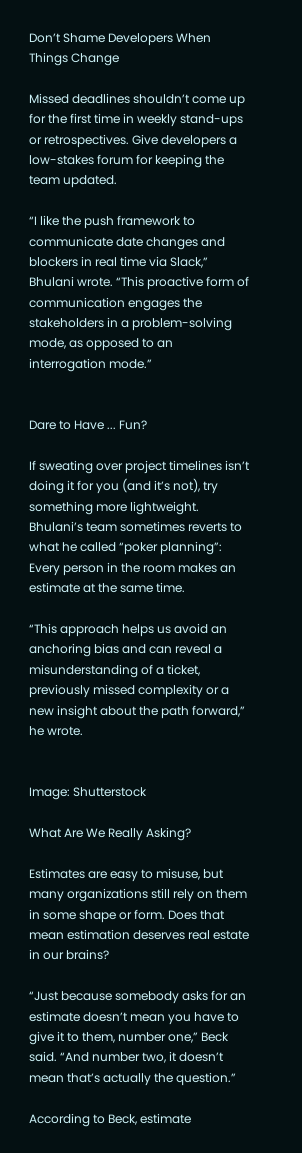Don’t Shame Developers When Things Change

Missed deadlines shouldn’t come up for the first time in weekly stand-ups or retrospectives. Give developers a low-stakes forum for keeping the team updated.

“I like the push framework to communicate date changes and blockers in real time via Slack,” Bhulani wrote. “This proactive form of communication engages the stakeholders in a problem-solving mode, as opposed to an interrogation mode.”


Dare to Have ... Fun?

If sweating over project timelines isn’t doing it for you (and it’s not), try something more lightweight. Bhulani’s team sometimes reverts to what he called “poker planning”: Every person in the room makes an estimate at the same time.

“This approach helps us avoid an anchoring bias and can reveal a misunderstanding of a ticket, previously missed complexity or a new insight about the path forward,” he wrote.


Image: Shutterstock

What Are We Really Asking?

Estimates are easy to misuse, but many organizations still rely on them in some shape or form. Does that mean estimation deserves real estate in our brains?

“Just because somebody asks for an estimate doesn’t mean you have to give it to them, number one,” Beck said. “And number two, it doesn’t mean that’s actually the question.”

According to Beck, estimate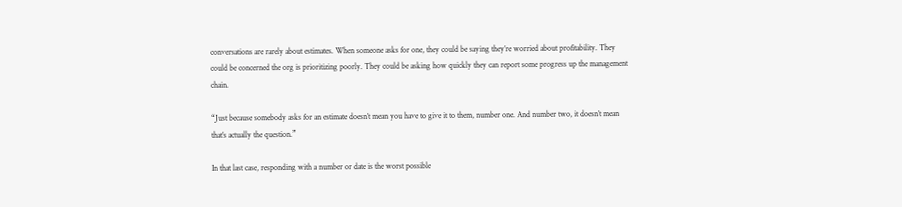conversations are rarely about estimates. When someone asks for one, they could be saying they’re worried about profitability. They could be concerned the org is prioritizing poorly. They could be asking how quickly they can report some progress up the management chain.

“Just because somebody asks for an estimate doesn’t mean you have to give it to them, number one. And number two, it doesn’t mean that’s actually the question.”

In that last case, responding with a number or date is the worst possible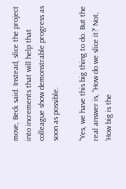move, Beck said. Instead, slice the project into increments that will help that colleague show demonstrable progress as soon as possible.

“Yes, we have this big thing to do. But the real answer is, “How do we slice it?’ Not, ‘How big is the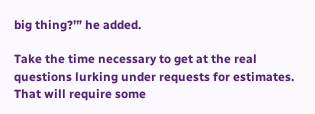big thing?’” he added.

Take the time necessary to get at the real questions lurking under requests for estimates. That will require some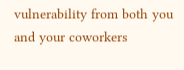vulnerability from both you and your coworkers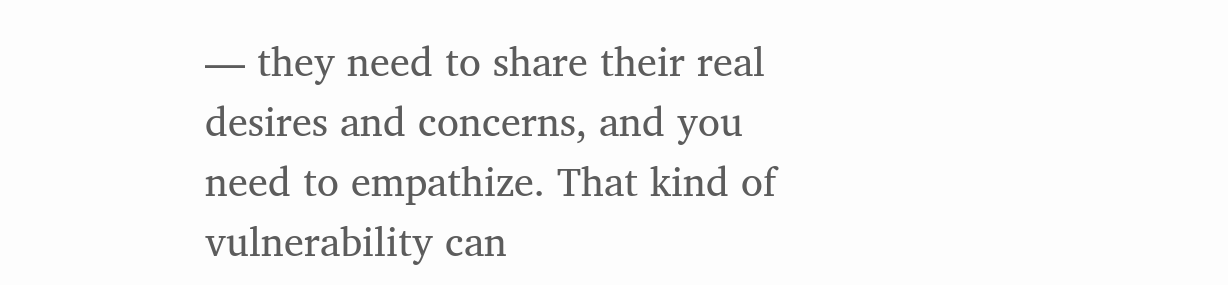— they need to share their real desires and concerns, and you need to empathize. That kind of vulnerability can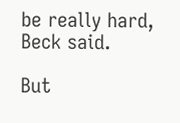be really hard, Beck said.

But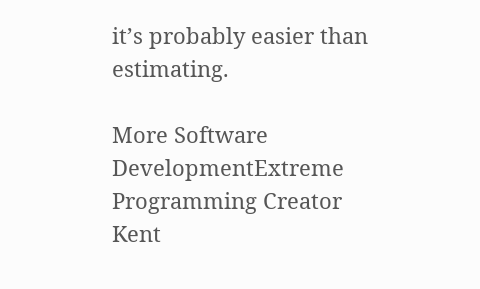it’s probably easier than estimating.

More Software DevelopmentExtreme Programming Creator Kent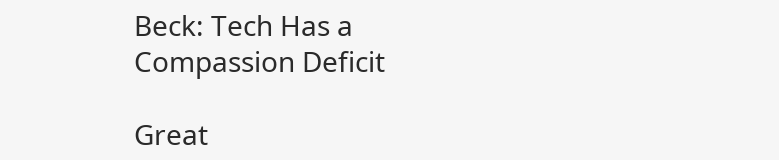Beck: Tech Has a Compassion Deficit

Great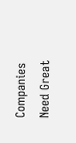Companies Need Great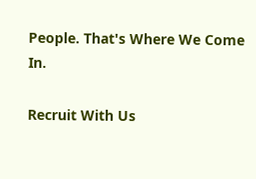People. That's Where We Come In.

Recruit With Us